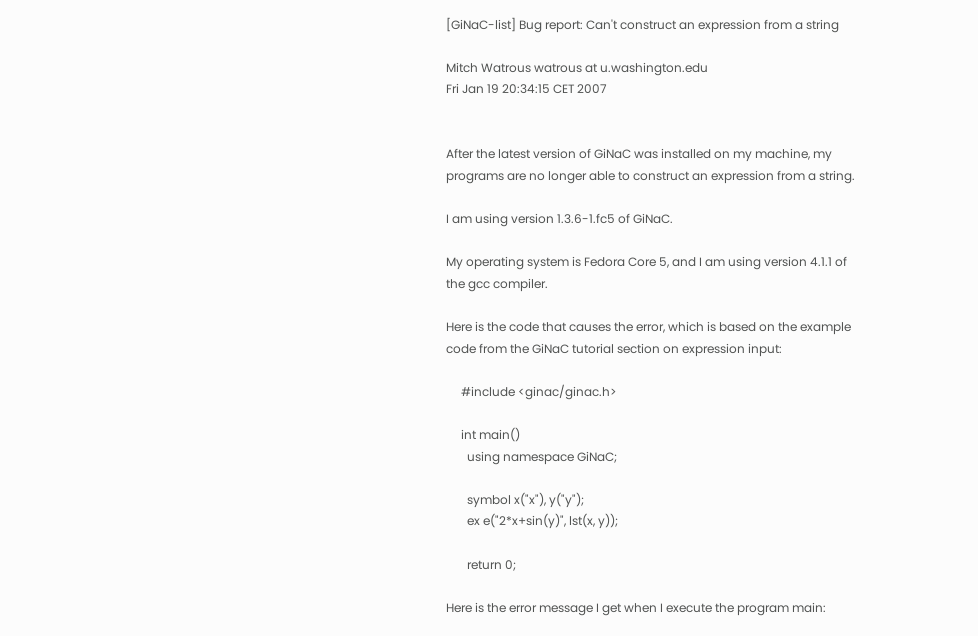[GiNaC-list] Bug report: Can't construct an expression from a string

Mitch Watrous watrous at u.washington.edu
Fri Jan 19 20:34:15 CET 2007


After the latest version of GiNaC was installed on my machine, my
programs are no longer able to construct an expression from a string.

I am using version 1.3.6-1.fc5 of GiNaC.

My operating system is Fedora Core 5, and I am using version 4.1.1 of
the gcc compiler.

Here is the code that causes the error, which is based on the example
code from the GiNaC tutorial section on expression input:

     #include <ginac/ginac.h>

     int main()
       using namespace GiNaC;

       symbol x("x"), y("y");
       ex e("2*x+sin(y)", lst(x, y));

       return 0;

Here is the error message I get when I execute the program main: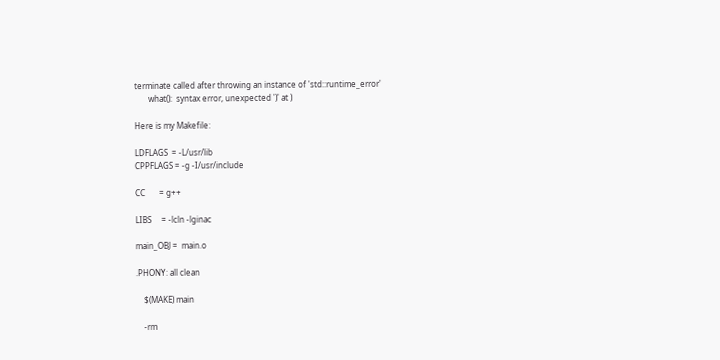terminate called after throwing an instance of 'std::runtime_error'
       what():  syntax error, unexpected ')' at )

Here is my Makefile:

LDFLAGS  = -L/usr/lib
CPPFLAGS = -g -I/usr/include

CC       = g++

LIBS     = -lcln -lginac

main_OBJ =  main.o

.PHONY: all clean

    $(MAKE) main

    -rm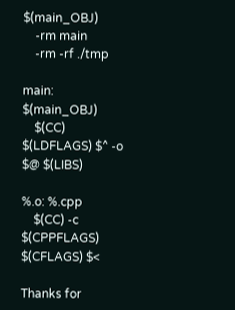$(main_OBJ)
    -rm main
    -rm -rf ./tmp

main: $(main_OBJ)
    $(CC) $(LDFLAGS) $^ -o $@ $(LIBS)

%.o: %.cpp
    $(CC) -c $(CPPFLAGS) $(CFLAGS) $<

Thanks for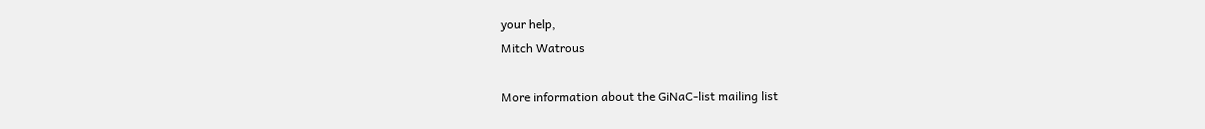your help,
Mitch Watrous

More information about the GiNaC-list mailing list